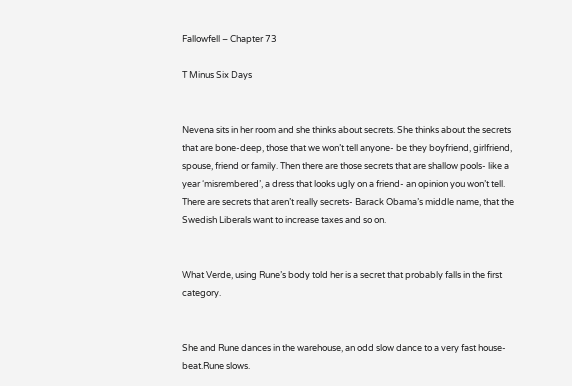Fallowfell – Chapter 73

T Minus Six Days


Nevena sits in her room and she thinks about secrets. She thinks about the secrets that are bone-deep, those that we won’t tell anyone- be they boyfriend, girlfriend, spouse, friend or family. Then there are those secrets that are shallow pools- like a year ‘misrembered’, a dress that looks ugly on a friend- an opinion you won’t tell. There are secrets that aren’t really secrets- Barack Obama’s middle name, that the Swedish Liberals want to increase taxes and so on.


What Verde, using Rune’s body told her is a secret that probably falls in the first category.


She and Rune dances in the warehouse, an odd slow dance to a very fast house-beat.Rune slows.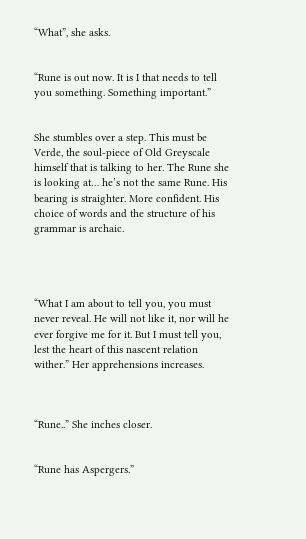“What”, she asks.


“Rune is out now. It is I that needs to tell you something. Something important.”


She stumbles over a step. This must be Verde, the soul-piece of Old Greyscale himself that is talking to her. The Rune she is looking at… he’s not the same Rune. His bearing is straighter. More confident. His choice of words and the structure of his grammar is archaic.




“What I am about to tell you, you must never reveal. He will not like it, nor will he ever forgive me for it. But I must tell you, lest the heart of this nascent relation wither.” Her apprehensions increases.



“Rune..” She inches closer.


“Rune has Aspergers.”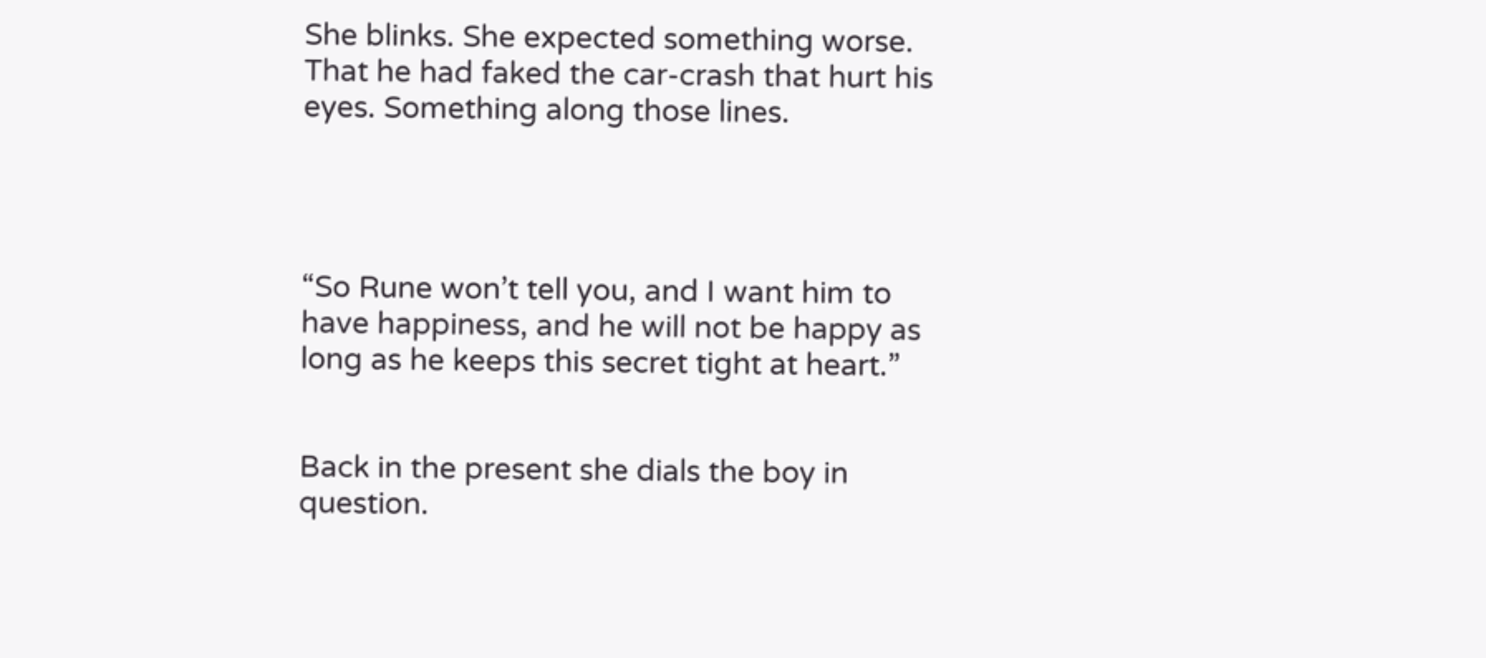She blinks. She expected something worse. That he had faked the car-crash that hurt his eyes. Something along those lines.




“So Rune won’t tell you, and I want him to have happiness, and he will not be happy as long as he keeps this secret tight at heart.”


Back in the present she dials the boy in question.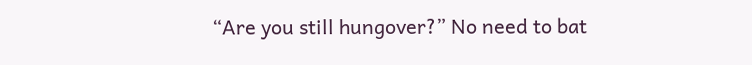“Are you still hungover?” No need to bat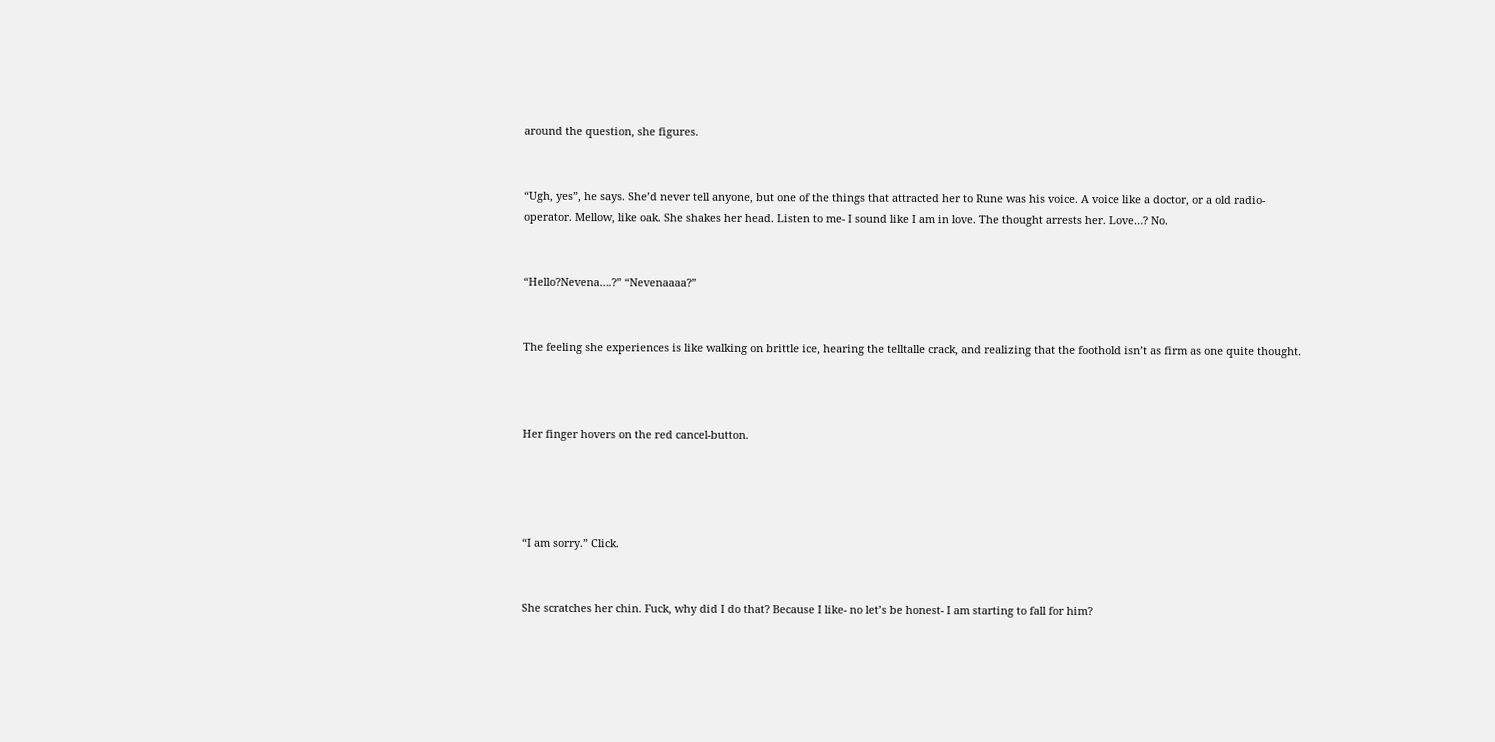around the question, she figures.


“Ugh, yes”, he says. She’d never tell anyone, but one of the things that attracted her to Rune was his voice. A voice like a doctor, or a old radio-operator. Mellow, like oak. She shakes her head. Listen to me- I sound like I am in love. The thought arrests her. Love…? No.


“Hello?Nevena….?” “Nevenaaaa?”


The feeling she experiences is like walking on brittle ice, hearing the telltalle crack, and realizing that the foothold isn’t as firm as one quite thought.



Her finger hovers on the red cancel-button.




“I am sorry.” Click.


She scratches her chin. Fuck, why did I do that? Because I like- no let’s be honest- I am starting to fall for him?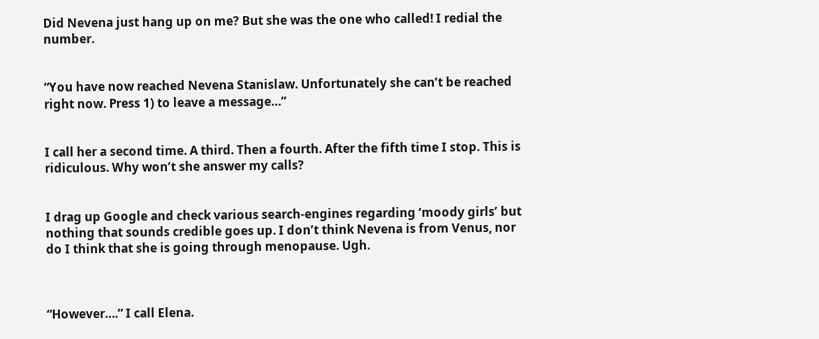Did Nevena just hang up on me? But she was the one who called! I redial the number.


“You have now reached Nevena Stanislaw. Unfortunately she can’t be reached right now. Press 1) to leave a message…”


I call her a second time. A third. Then a fourth. After the fifth time I stop. This is ridiculous. Why won’t she answer my calls?


I drag up Google and check various search-engines regarding ‘moody girls’ but nothing that sounds credible goes up. I don’t think Nevena is from Venus, nor do I think that she is going through menopause. Ugh.



“However….” I call Elena.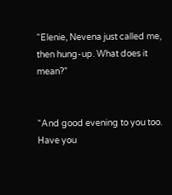“Elenie, Nevena just called me, then hung-up. What does it mean?”


“And good evening to you too. Have you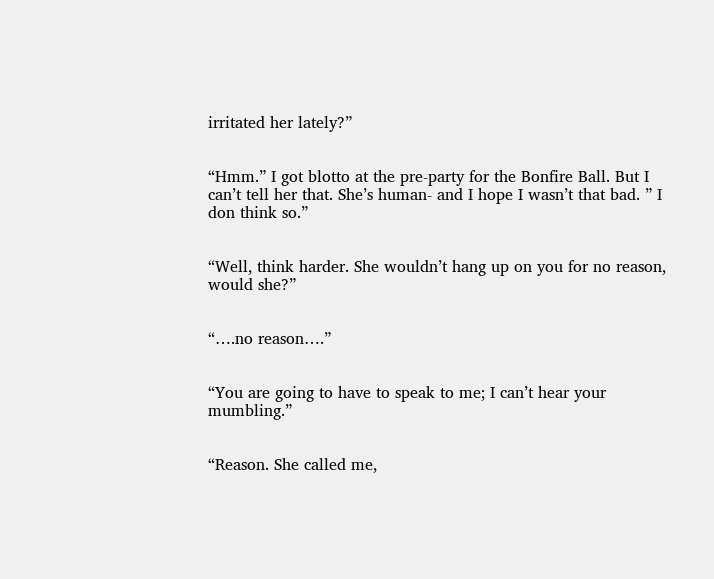irritated her lately?”


“Hmm.” I got blotto at the pre-party for the Bonfire Ball. But I can’t tell her that. She’s human- and I hope I wasn’t that bad. ” I don think so.”


“Well, think harder. She wouldn’t hang up on you for no reason, would she?”


“….no reason….”


“You are going to have to speak to me; I can’t hear your mumbling.”


“Reason. She called me,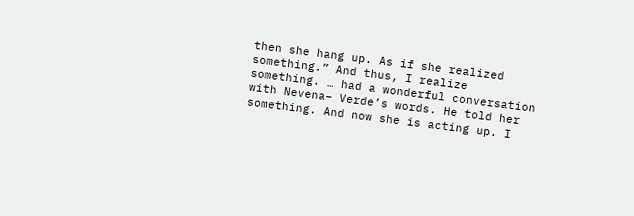then she hang up. As if she realized something.” And thus, I realize something. … had a wonderful conversation with Nevena– Verde’s words. He told her something. And now she is acting up. I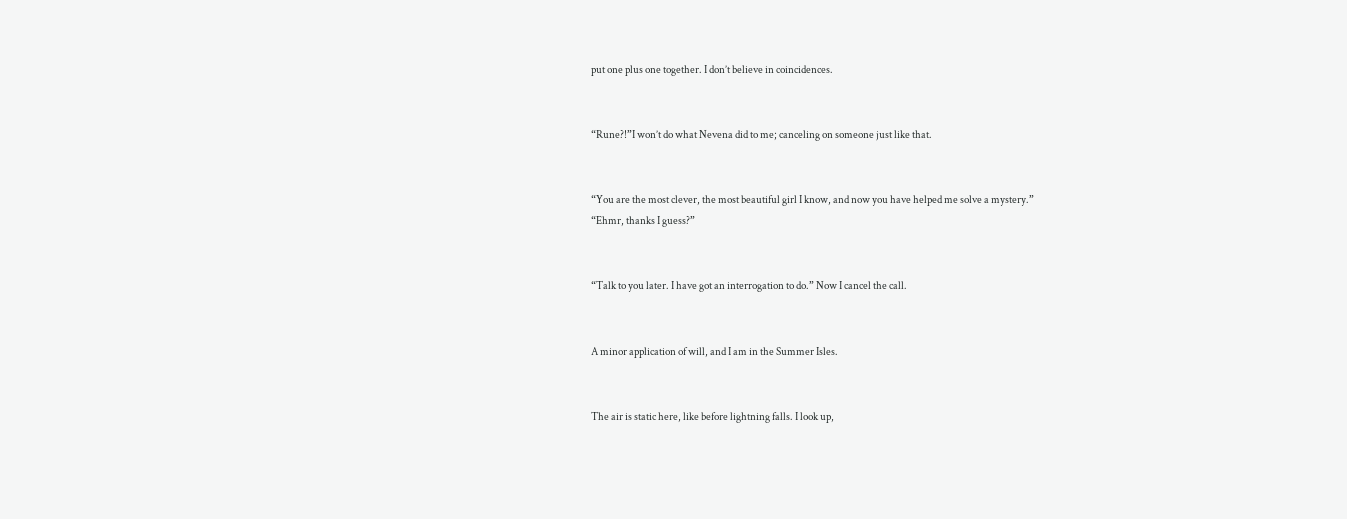put one plus one together. I don’t believe in coincidences.


“Rune?!”I won’t do what Nevena did to me; canceling on someone just like that.


“You are the most clever, the most beautiful girl I know, and now you have helped me solve a mystery.”
“Ehmr, thanks I guess?”


“Talk to you later. I have got an interrogation to do.” Now I cancel the call.


A minor application of will, and I am in the Summer Isles.


The air is static here, like before lightning falls. I look up,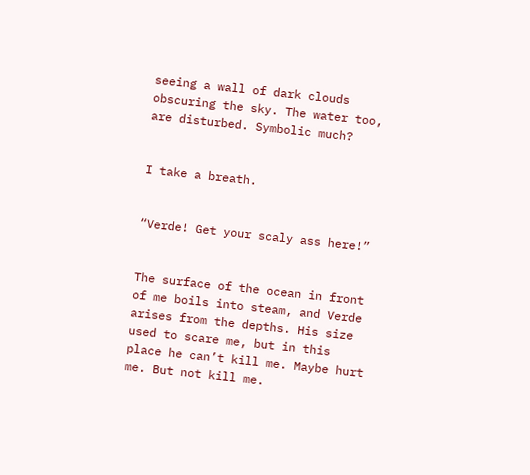seeing a wall of dark clouds obscuring the sky. The water too, are disturbed. Symbolic much?


I take a breath.


“Verde! Get your scaly ass here!”


The surface of the ocean in front of me boils into steam, and Verde arises from the depths. His size used to scare me, but in this place he can’t kill me. Maybe hurt me. But not kill me.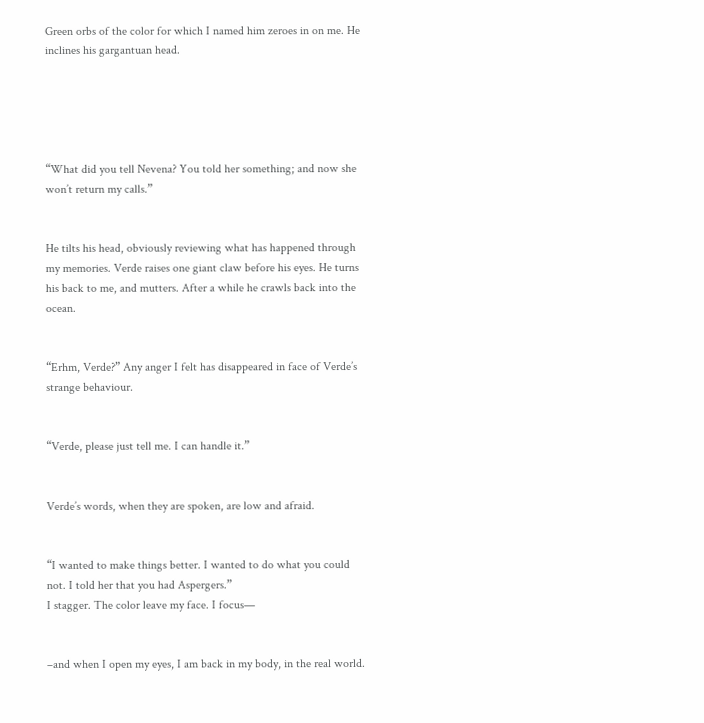Green orbs of the color for which I named him zeroes in on me. He inclines his gargantuan head.





“What did you tell Nevena? You told her something; and now she won’t return my calls.”


He tilts his head, obviously reviewing what has happened through my memories. Verde raises one giant claw before his eyes. He turns his back to me, and mutters. After a while he crawls back into the ocean.


“Erhm, Verde?” Any anger I felt has disappeared in face of Verde’s strange behaviour.


“Verde, please just tell me. I can handle it.”


Verde’s words, when they are spoken, are low and afraid.


“I wanted to make things better. I wanted to do what you could not. I told her that you had Aspergers.”
I stagger. The color leave my face. I focus—


–and when I open my eyes, I am back in my body, in the real world.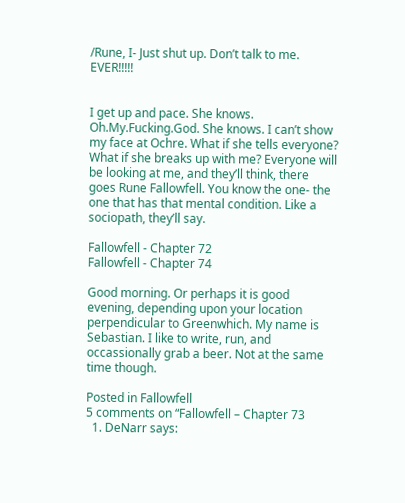/Rune, I- Just shut up. Don’t talk to me. EVER!!!!!


I get up and pace. She knows. Oh.My.Fucking.God. She knows. I can’t show my face at Ochre. What if she tells everyone? What if she breaks up with me? Everyone will be looking at me, and they’ll think, there goes Rune Fallowfell. You know the one- the one that has that mental condition. Like a sociopath, they’ll say.

Fallowfell - Chapter 72
Fallowfell - Chapter 74

Good morning. Or perhaps it is good evening, depending upon your location perpendicular to Greenwhich. My name is Sebastian. I like to write, run, and occassionally grab a beer. Not at the same time though.

Posted in Fallowfell
5 comments on “Fallowfell – Chapter 73
  1. DeNarr says: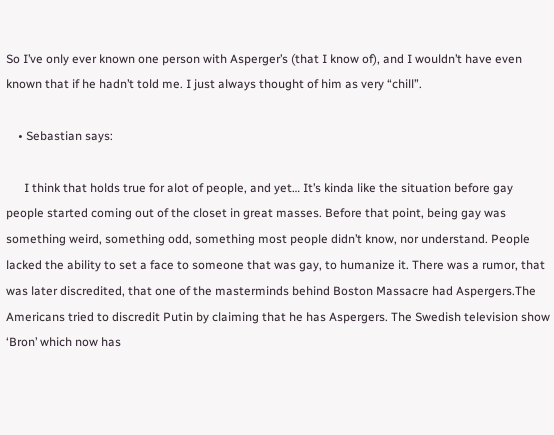So I’ve only ever known one person with Asperger’s (that I know of), and I wouldn’t have even known that if he hadn’t told me. I just always thought of him as very “chill”.

    • Sebastian says:

      I think that holds true for alot of people, and yet… It’s kinda like the situation before gay people started coming out of the closet in great masses. Before that point, being gay was something weird, something odd, something most people didn’t know, nor understand. People lacked the ability to set a face to someone that was gay, to humanize it. There was a rumor, that was later discredited, that one of the masterminds behind Boston Massacre had Aspergers.The Americans tried to discredit Putin by claiming that he has Aspergers. The Swedish television show ‘Bron’ which now has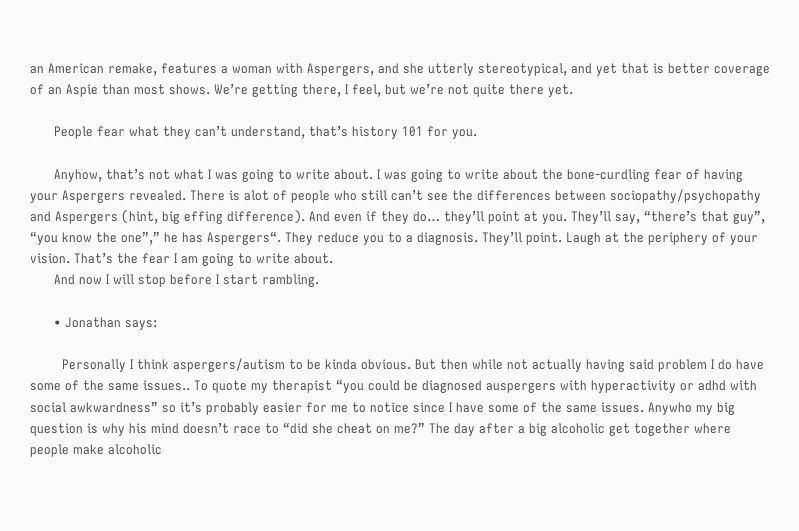an American remake, features a woman with Aspergers, and she utterly stereotypical, and yet that is better coverage of an Aspie than most shows. We’re getting there, I feel, but we’re not quite there yet.

      People fear what they can’t understand, that’s history 101 for you.

      Anyhow, that’s not what I was going to write about. I was going to write about the bone-curdling fear of having your Aspergers revealed. There is alot of people who still can’t see the differences between sociopathy/psychopathy and Aspergers (hint, big effing difference). And even if they do… they’ll point at you. They’ll say, “there’s that guy”, “you know the one”,” he has Aspergers“. They reduce you to a diagnosis. They’ll point. Laugh at the periphery of your vision. That’s the fear I am going to write about.
      And now I will stop before I start rambling.

      • Jonathan says:

        Personally I think aspergers/autism to be kinda obvious. But then while not actually having said problem I do have some of the same issues.. To quote my therapist “you could be diagnosed auspergers with hyperactivity or adhd with social awkwardness” so it’s probably easier for me to notice since I have some of the same issues. Anywho my big question is why his mind doesn’t race to “did she cheat on me?” The day after a big alcoholic get together where people make alcoholic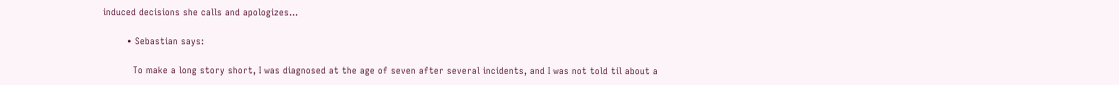induced decisions she calls and apologizes…

        • Sebastian says:

          To make a long story short, I was diagnosed at the age of seven after several incidents, and I was not told til about a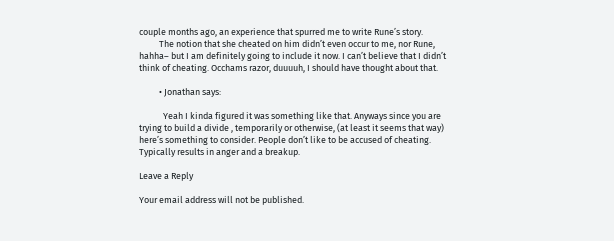couple months ago, an experience that spurred me to write Rune’s story.
          The notion that she cheated on him didn’t even occur to me, nor Rune, hahha– but I am definitely going to include it now. I can’t believe that I didn’t think of cheating. Occhams razor, duuuuh, I should have thought about that.

          • Jonathan says:

            Yeah I kinda figured it was something like that. Anyways since you are trying to build a divide , temporarily or otherwise, (at least it seems that way) here’s something to consider. People don’t like to be accused of cheating. Typically results in anger and a breakup.

Leave a Reply

Your email address will not be published.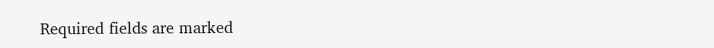Required fields are marked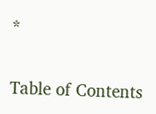*


Table of Contents